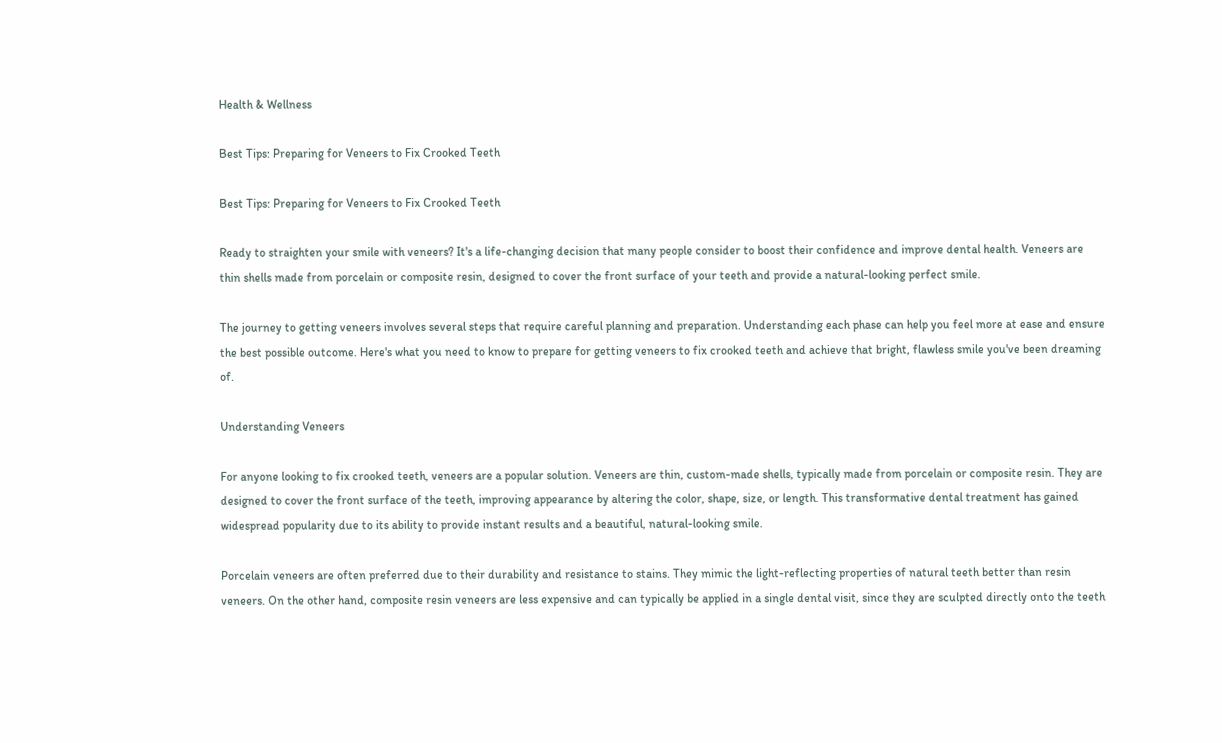Health & Wellness

Best Tips: Preparing for Veneers to Fix Crooked Teeth

Best Tips: Preparing for Veneers to Fix Crooked Teeth

Ready to straighten your smile with veneers? It's a life-changing decision that many people consider to boost their confidence and improve dental health. Veneers are thin shells made from porcelain or composite resin, designed to cover the front surface of your teeth and provide a natural-looking perfect smile.

The journey to getting veneers involves several steps that require careful planning and preparation. Understanding each phase can help you feel more at ease and ensure the best possible outcome. Here's what you need to know to prepare for getting veneers to fix crooked teeth and achieve that bright, flawless smile you've been dreaming of.

Understanding Veneers

For anyone looking to fix crooked teeth, veneers are a popular solution. Veneers are thin, custom-made shells, typically made from porcelain or composite resin. They are designed to cover the front surface of the teeth, improving appearance by altering the color, shape, size, or length. This transformative dental treatment has gained widespread popularity due to its ability to provide instant results and a beautiful, natural-looking smile.

Porcelain veneers are often preferred due to their durability and resistance to stains. They mimic the light-reflecting properties of natural teeth better than resin veneers. On the other hand, composite resin veneers are less expensive and can typically be applied in a single dental visit, since they are sculpted directly onto the teeth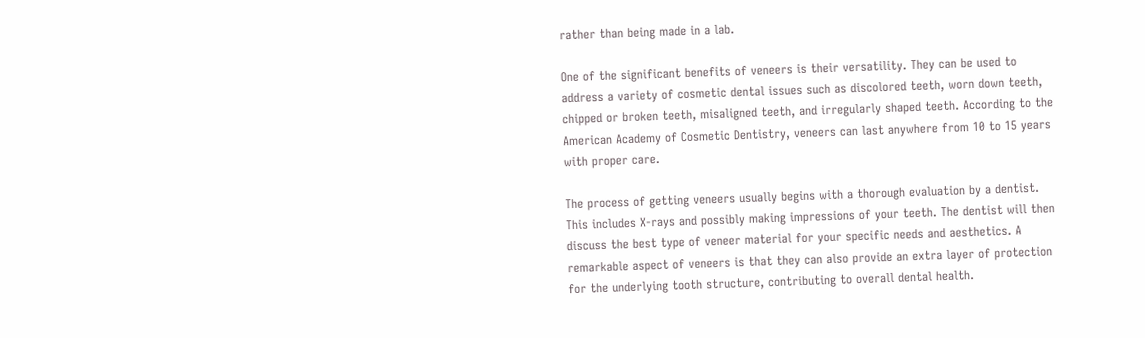rather than being made in a lab.

One of the significant benefits of veneers is their versatility. They can be used to address a variety of cosmetic dental issues such as discolored teeth, worn down teeth, chipped or broken teeth, misaligned teeth, and irregularly shaped teeth. According to the American Academy of Cosmetic Dentistry, veneers can last anywhere from 10 to 15 years with proper care.

The process of getting veneers usually begins with a thorough evaluation by a dentist. This includes X-rays and possibly making impressions of your teeth. The dentist will then discuss the best type of veneer material for your specific needs and aesthetics. A remarkable aspect of veneers is that they can also provide an extra layer of protection for the underlying tooth structure, contributing to overall dental health.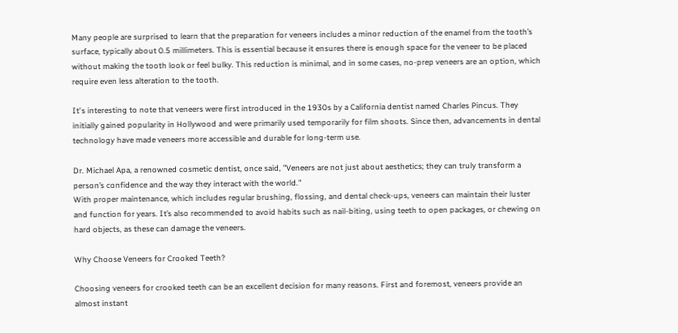Many people are surprised to learn that the preparation for veneers includes a minor reduction of the enamel from the tooth’s surface, typically about 0.5 millimeters. This is essential because it ensures there is enough space for the veneer to be placed without making the tooth look or feel bulky. This reduction is minimal, and in some cases, no-prep veneers are an option, which require even less alteration to the tooth.

It's interesting to note that veneers were first introduced in the 1930s by a California dentist named Charles Pincus. They initially gained popularity in Hollywood and were primarily used temporarily for film shoots. Since then, advancements in dental technology have made veneers more accessible and durable for long-term use.

Dr. Michael Apa, a renowned cosmetic dentist, once said, "Veneers are not just about aesthetics; they can truly transform a person’s confidence and the way they interact with the world."
With proper maintenance, which includes regular brushing, flossing, and dental check-ups, veneers can maintain their luster and function for years. It’s also recommended to avoid habits such as nail-biting, using teeth to open packages, or chewing on hard objects, as these can damage the veneers.

Why Choose Veneers for Crooked Teeth?

Choosing veneers for crooked teeth can be an excellent decision for many reasons. First and foremost, veneers provide an almost instant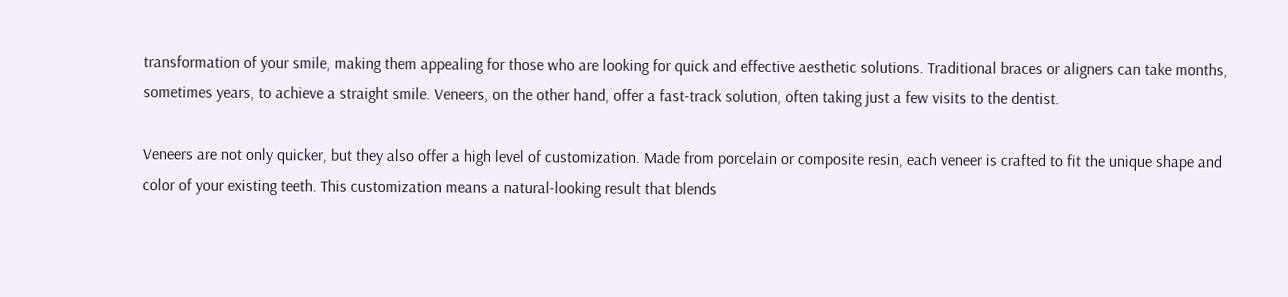transformation of your smile, making them appealing for those who are looking for quick and effective aesthetic solutions. Traditional braces or aligners can take months, sometimes years, to achieve a straight smile. Veneers, on the other hand, offer a fast-track solution, often taking just a few visits to the dentist.

Veneers are not only quicker, but they also offer a high level of customization. Made from porcelain or composite resin, each veneer is crafted to fit the unique shape and color of your existing teeth. This customization means a natural-looking result that blends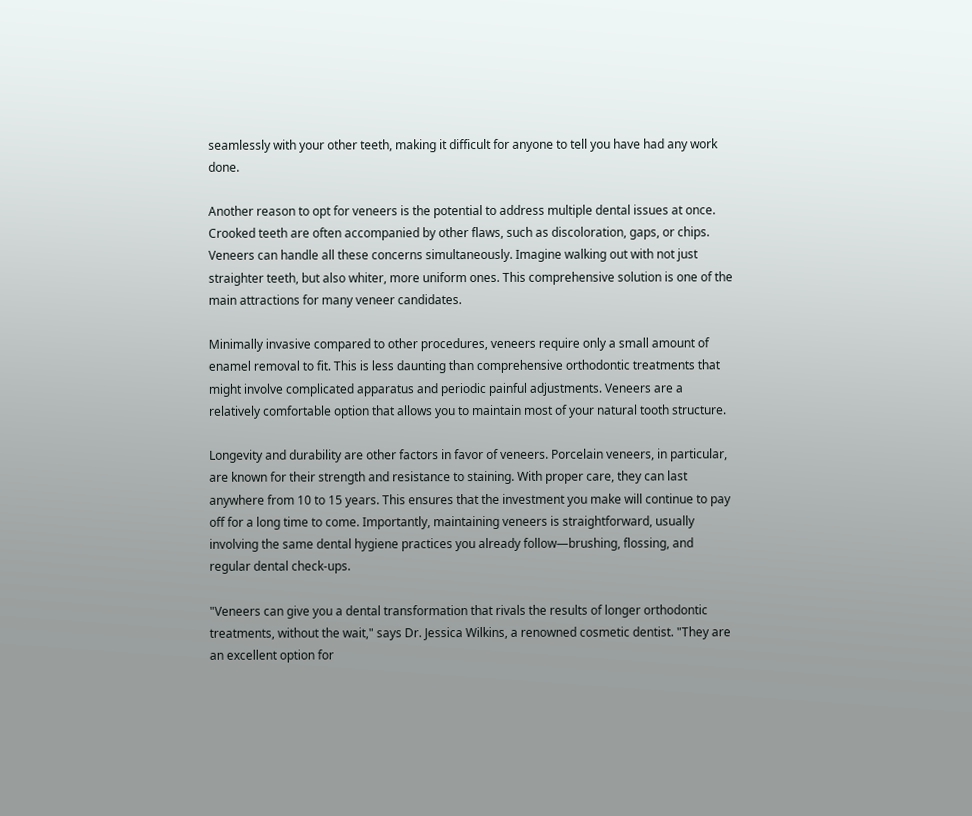seamlessly with your other teeth, making it difficult for anyone to tell you have had any work done.

Another reason to opt for veneers is the potential to address multiple dental issues at once. Crooked teeth are often accompanied by other flaws, such as discoloration, gaps, or chips. Veneers can handle all these concerns simultaneously. Imagine walking out with not just straighter teeth, but also whiter, more uniform ones. This comprehensive solution is one of the main attractions for many veneer candidates.

Minimally invasive compared to other procedures, veneers require only a small amount of enamel removal to fit. This is less daunting than comprehensive orthodontic treatments that might involve complicated apparatus and periodic painful adjustments. Veneers are a relatively comfortable option that allows you to maintain most of your natural tooth structure.

Longevity and durability are other factors in favor of veneers. Porcelain veneers, in particular, are known for their strength and resistance to staining. With proper care, they can last anywhere from 10 to 15 years. This ensures that the investment you make will continue to pay off for a long time to come. Importantly, maintaining veneers is straightforward, usually involving the same dental hygiene practices you already follow—brushing, flossing, and regular dental check-ups.

"Veneers can give you a dental transformation that rivals the results of longer orthodontic treatments, without the wait," says Dr. Jessica Wilkins, a renowned cosmetic dentist. "They are an excellent option for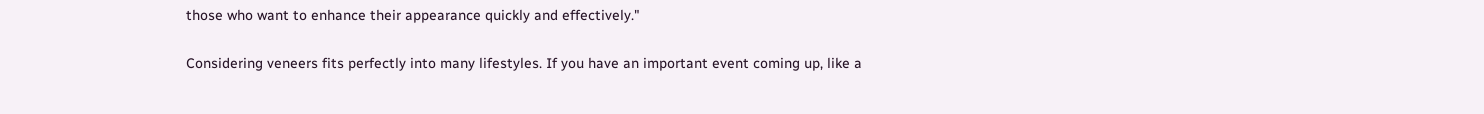those who want to enhance their appearance quickly and effectively."

Considering veneers fits perfectly into many lifestyles. If you have an important event coming up, like a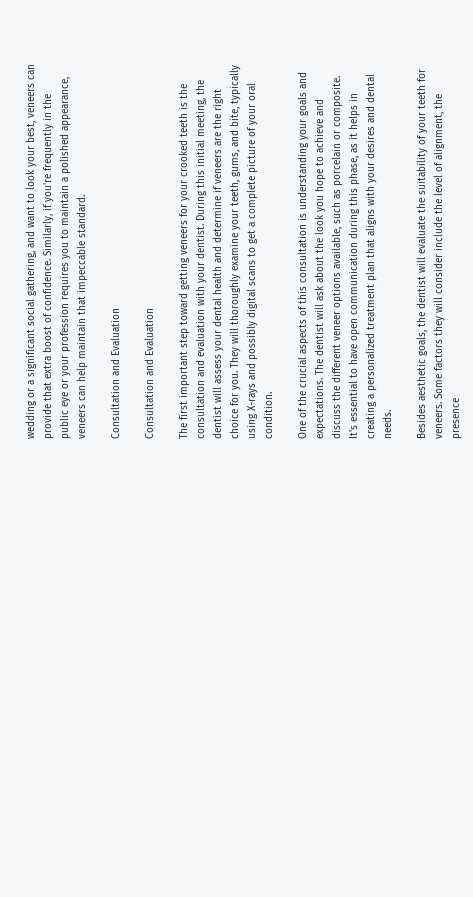wedding or a significant social gathering, and want to look your best, veneers can provide that extra boost of confidence. Similarly, if you're frequently in the public eye or your profession requires you to maintain a polished appearance, veneers can help maintain that impeccable standard.

Consultation and Evaluation

Consultation and Evaluation

The first important step toward getting veneers for your crooked teeth is the consultation and evaluation with your dentist. During this initial meeting, the dentist will assess your dental health and determine if veneers are the right choice for you. They will thoroughly examine your teeth, gums, and bite, typically using X-rays and possibly digital scans to get a complete picture of your oral condition.

One of the crucial aspects of this consultation is understanding your goals and expectations. The dentist will ask about the look you hope to achieve and discuss the different veneer options available, such as porcelain or composite. It's essential to have open communication during this phase, as it helps in creating a personalized treatment plan that aligns with your desires and dental needs.

Besides aesthetic goals, the dentist will evaluate the suitability of your teeth for veneers. Some factors they will consider include the level of alignment, the presence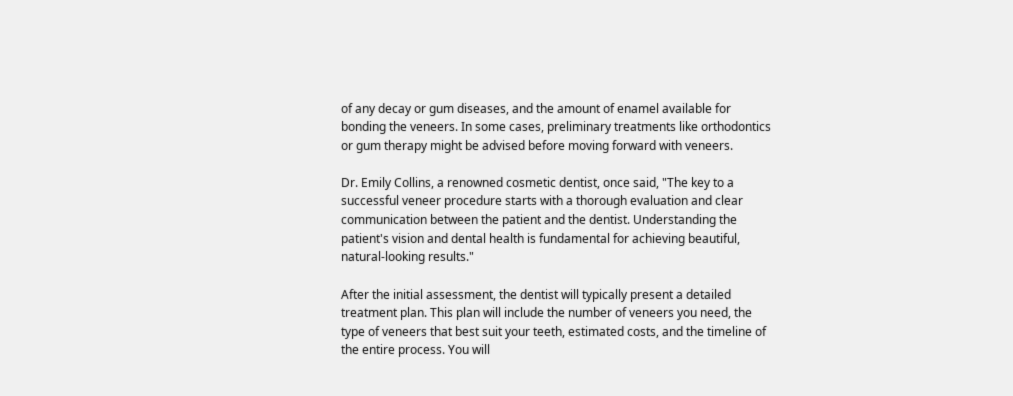of any decay or gum diseases, and the amount of enamel available for bonding the veneers. In some cases, preliminary treatments like orthodontics or gum therapy might be advised before moving forward with veneers.

Dr. Emily Collins, a renowned cosmetic dentist, once said, "The key to a successful veneer procedure starts with a thorough evaluation and clear communication between the patient and the dentist. Understanding the patient's vision and dental health is fundamental for achieving beautiful, natural-looking results."

After the initial assessment, the dentist will typically present a detailed treatment plan. This plan will include the number of veneers you need, the type of veneers that best suit your teeth, estimated costs, and the timeline of the entire process. You will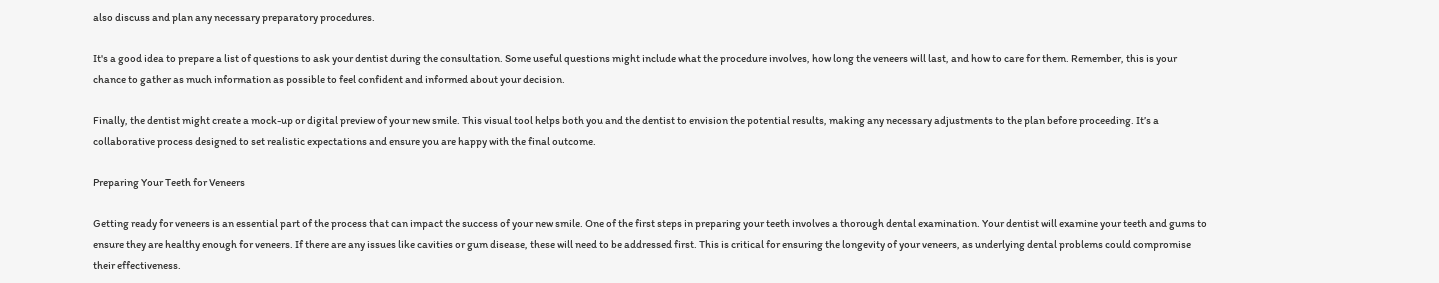also discuss and plan any necessary preparatory procedures.

It's a good idea to prepare a list of questions to ask your dentist during the consultation. Some useful questions might include what the procedure involves, how long the veneers will last, and how to care for them. Remember, this is your chance to gather as much information as possible to feel confident and informed about your decision.

Finally, the dentist might create a mock-up or digital preview of your new smile. This visual tool helps both you and the dentist to envision the potential results, making any necessary adjustments to the plan before proceeding. It’s a collaborative process designed to set realistic expectations and ensure you are happy with the final outcome.

Preparing Your Teeth for Veneers

Getting ready for veneers is an essential part of the process that can impact the success of your new smile. One of the first steps in preparing your teeth involves a thorough dental examination. Your dentist will examine your teeth and gums to ensure they are healthy enough for veneers. If there are any issues like cavities or gum disease, these will need to be addressed first. This is critical for ensuring the longevity of your veneers, as underlying dental problems could compromise their effectiveness.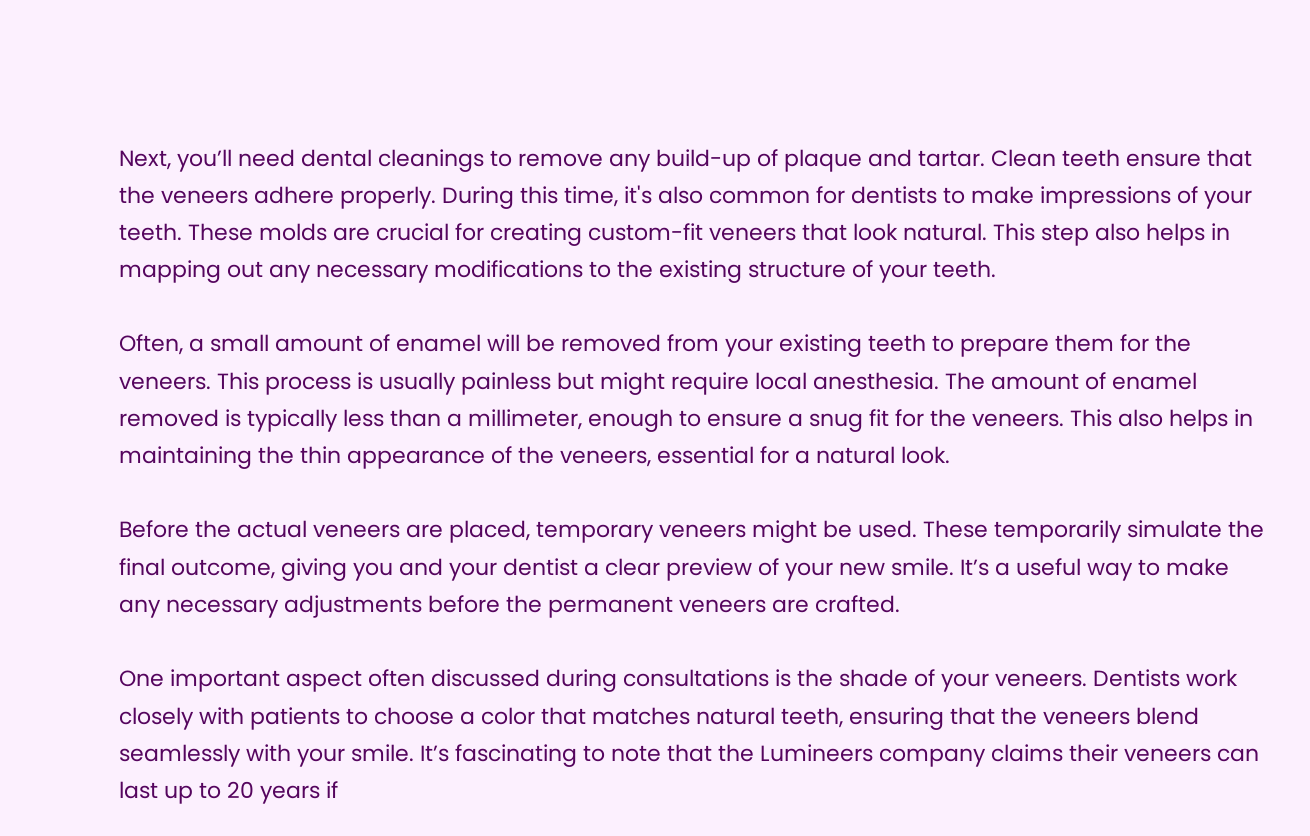Next, you’ll need dental cleanings to remove any build-up of plaque and tartar. Clean teeth ensure that the veneers adhere properly. During this time, it's also common for dentists to make impressions of your teeth. These molds are crucial for creating custom-fit veneers that look natural. This step also helps in mapping out any necessary modifications to the existing structure of your teeth.

Often, a small amount of enamel will be removed from your existing teeth to prepare them for the veneers. This process is usually painless but might require local anesthesia. The amount of enamel removed is typically less than a millimeter, enough to ensure a snug fit for the veneers. This also helps in maintaining the thin appearance of the veneers, essential for a natural look.

Before the actual veneers are placed, temporary veneers might be used. These temporarily simulate the final outcome, giving you and your dentist a clear preview of your new smile. It’s a useful way to make any necessary adjustments before the permanent veneers are crafted.

One important aspect often discussed during consultations is the shade of your veneers. Dentists work closely with patients to choose a color that matches natural teeth, ensuring that the veneers blend seamlessly with your smile. It’s fascinating to note that the Lumineers company claims their veneers can last up to 20 years if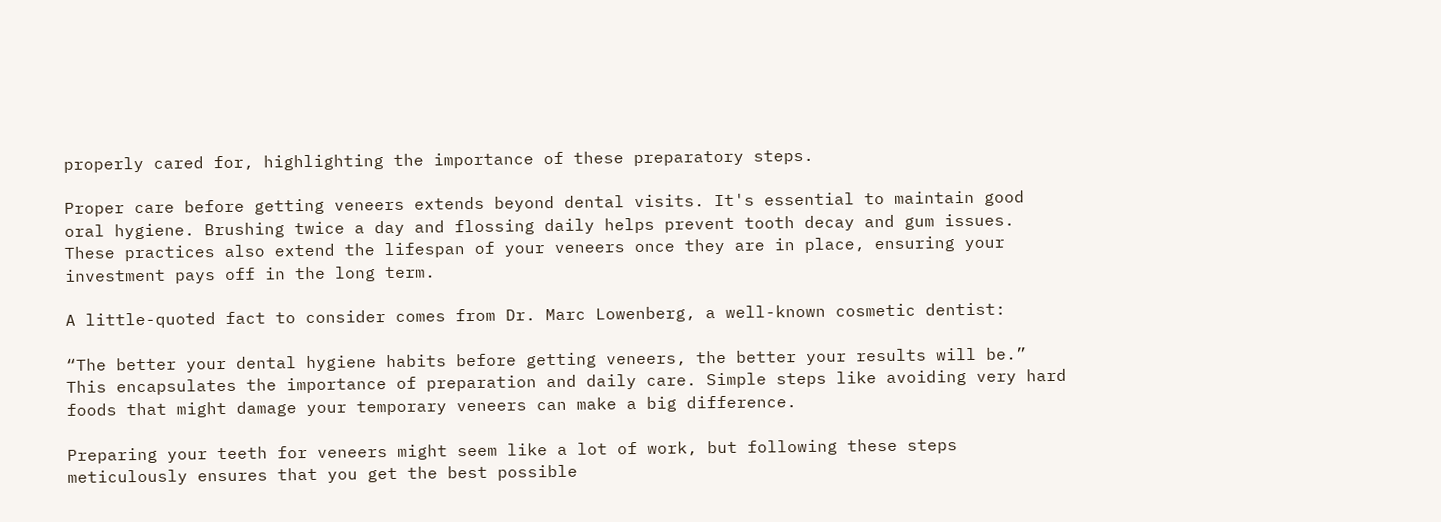properly cared for, highlighting the importance of these preparatory steps.

Proper care before getting veneers extends beyond dental visits. It's essential to maintain good oral hygiene. Brushing twice a day and flossing daily helps prevent tooth decay and gum issues. These practices also extend the lifespan of your veneers once they are in place, ensuring your investment pays off in the long term.

A little-quoted fact to consider comes from Dr. Marc Lowenberg, a well-known cosmetic dentist:

“The better your dental hygiene habits before getting veneers, the better your results will be.”
This encapsulates the importance of preparation and daily care. Simple steps like avoiding very hard foods that might damage your temporary veneers can make a big difference.

Preparing your teeth for veneers might seem like a lot of work, but following these steps meticulously ensures that you get the best possible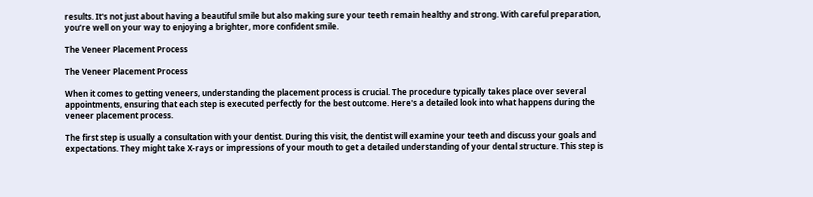results. It's not just about having a beautiful smile but also making sure your teeth remain healthy and strong. With careful preparation, you’re well on your way to enjoying a brighter, more confident smile.

The Veneer Placement Process

The Veneer Placement Process

When it comes to getting veneers, understanding the placement process is crucial. The procedure typically takes place over several appointments, ensuring that each step is executed perfectly for the best outcome. Here's a detailed look into what happens during the veneer placement process.

The first step is usually a consultation with your dentist. During this visit, the dentist will examine your teeth and discuss your goals and expectations. They might take X-rays or impressions of your mouth to get a detailed understanding of your dental structure. This step is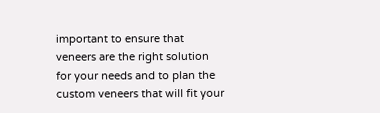important to ensure that veneers are the right solution for your needs and to plan the custom veneers that will fit your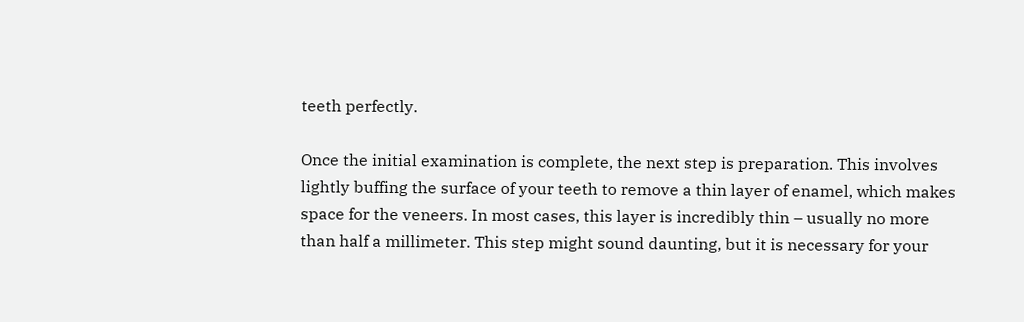teeth perfectly.

Once the initial examination is complete, the next step is preparation. This involves lightly buffing the surface of your teeth to remove a thin layer of enamel, which makes space for the veneers. In most cases, this layer is incredibly thin – usually no more than half a millimeter. This step might sound daunting, but it is necessary for your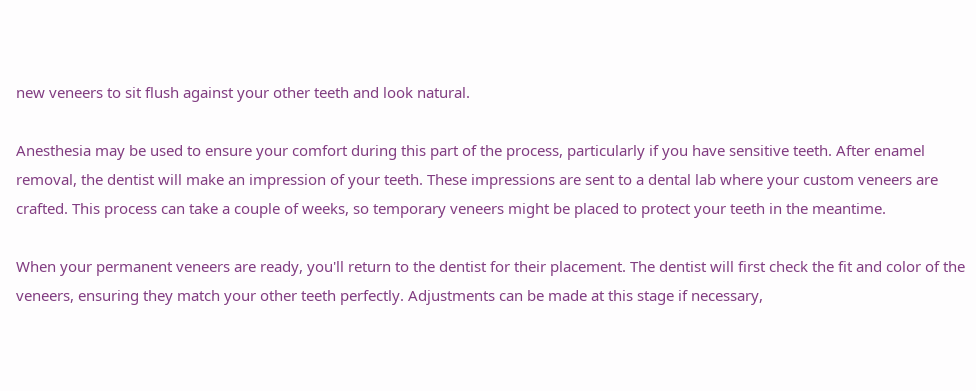new veneers to sit flush against your other teeth and look natural.

Anesthesia may be used to ensure your comfort during this part of the process, particularly if you have sensitive teeth. After enamel removal, the dentist will make an impression of your teeth. These impressions are sent to a dental lab where your custom veneers are crafted. This process can take a couple of weeks, so temporary veneers might be placed to protect your teeth in the meantime.

When your permanent veneers are ready, you'll return to the dentist for their placement. The dentist will first check the fit and color of the veneers, ensuring they match your other teeth perfectly. Adjustments can be made at this stage if necessary,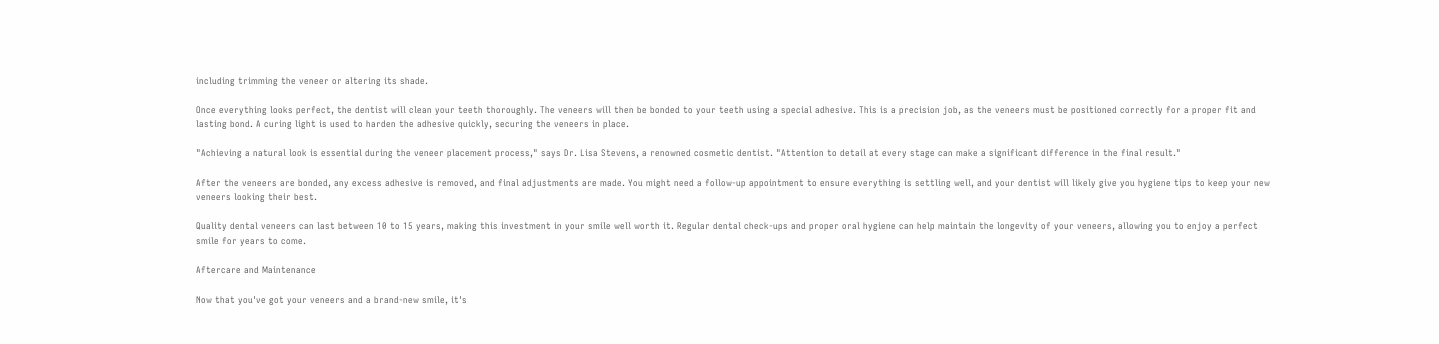including trimming the veneer or altering its shade.

Once everything looks perfect, the dentist will clean your teeth thoroughly. The veneers will then be bonded to your teeth using a special adhesive. This is a precision job, as the veneers must be positioned correctly for a proper fit and lasting bond. A curing light is used to harden the adhesive quickly, securing the veneers in place.

"Achieving a natural look is essential during the veneer placement process," says Dr. Lisa Stevens, a renowned cosmetic dentist. "Attention to detail at every stage can make a significant difference in the final result."

After the veneers are bonded, any excess adhesive is removed, and final adjustments are made. You might need a follow-up appointment to ensure everything is settling well, and your dentist will likely give you hygiene tips to keep your new veneers looking their best.

Quality dental veneers can last between 10 to 15 years, making this investment in your smile well worth it. Regular dental check-ups and proper oral hygiene can help maintain the longevity of your veneers, allowing you to enjoy a perfect smile for years to come.

Aftercare and Maintenance

Now that you've got your veneers and a brand-new smile, it's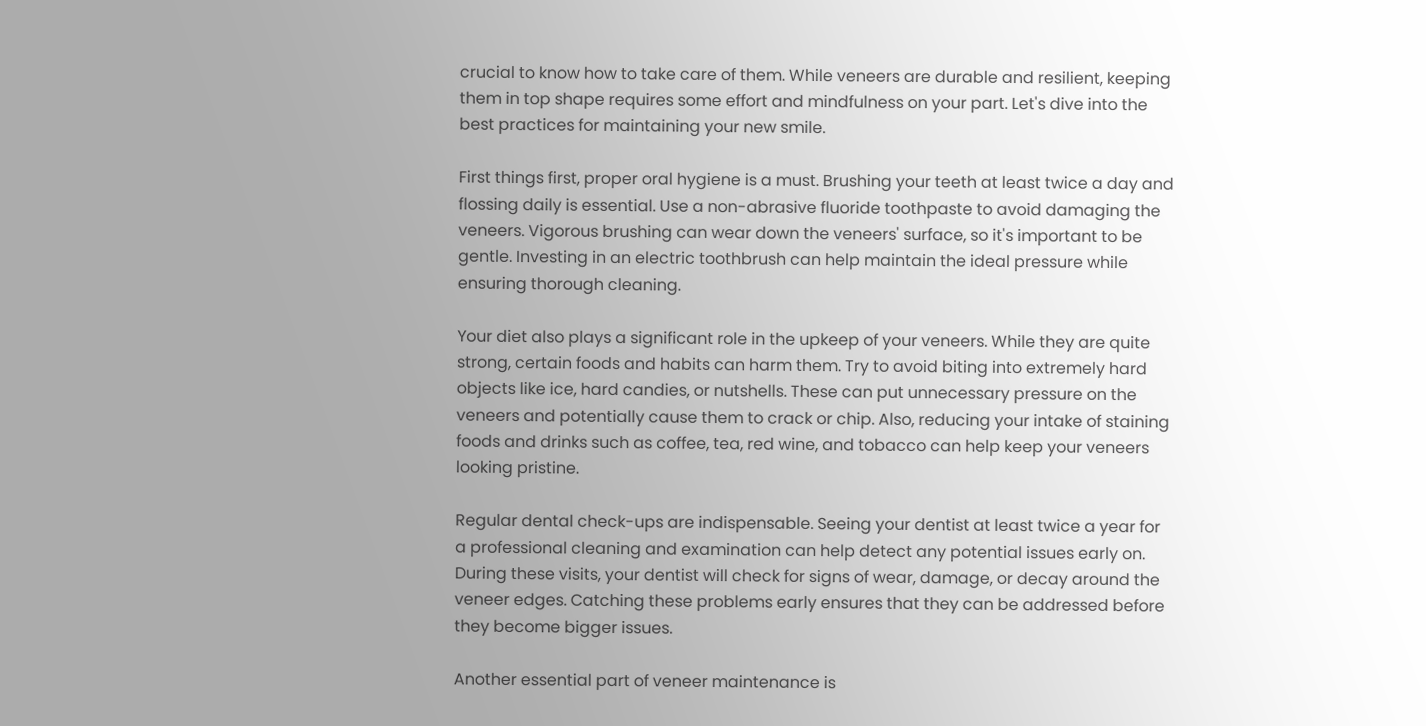crucial to know how to take care of them. While veneers are durable and resilient, keeping them in top shape requires some effort and mindfulness on your part. Let's dive into the best practices for maintaining your new smile.

First things first, proper oral hygiene is a must. Brushing your teeth at least twice a day and flossing daily is essential. Use a non-abrasive fluoride toothpaste to avoid damaging the veneers. Vigorous brushing can wear down the veneers' surface, so it's important to be gentle. Investing in an electric toothbrush can help maintain the ideal pressure while ensuring thorough cleaning.

Your diet also plays a significant role in the upkeep of your veneers. While they are quite strong, certain foods and habits can harm them. Try to avoid biting into extremely hard objects like ice, hard candies, or nutshells. These can put unnecessary pressure on the veneers and potentially cause them to crack or chip. Also, reducing your intake of staining foods and drinks such as coffee, tea, red wine, and tobacco can help keep your veneers looking pristine.

Regular dental check-ups are indispensable. Seeing your dentist at least twice a year for a professional cleaning and examination can help detect any potential issues early on. During these visits, your dentist will check for signs of wear, damage, or decay around the veneer edges. Catching these problems early ensures that they can be addressed before they become bigger issues.

Another essential part of veneer maintenance is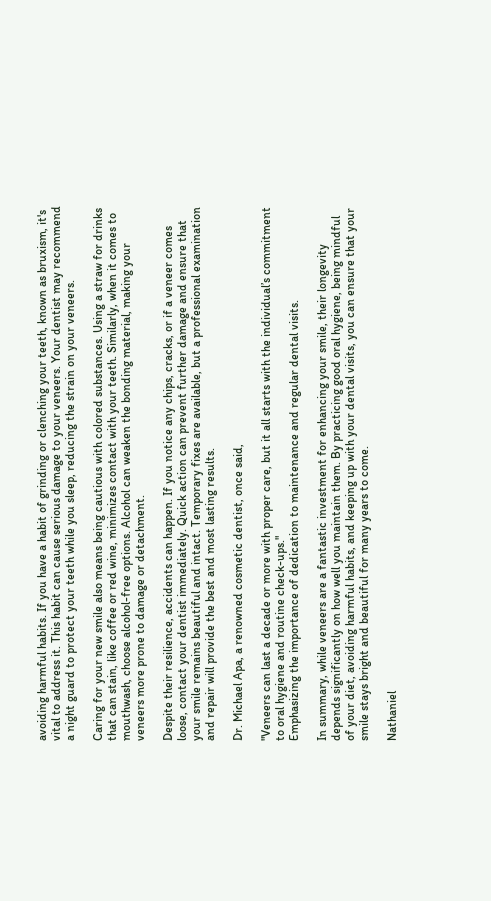avoiding harmful habits. If you have a habit of grinding or clenching your teeth, known as bruxism, it's vital to address it. This habit can cause serious damage to your veneers. Your dentist may recommend a night guard to protect your teeth while you sleep, reducing the strain on your veneers.

Caring for your new smile also means being cautious with colored substances. Using a straw for drinks that can stain, like coffee or red wine, minimizes contact with your teeth. Similarly, when it comes to mouthwash, choose alcohol-free options. Alcohol can weaken the bonding material, making your veneers more prone to damage or detachment.

Despite their resilience, accidents can happen. If you notice any chips, cracks, or if a veneer comes loose, contact your dentist immediately. Quick action can prevent further damage and ensure that your smile remains beautiful and intact. Temporary fixes are available, but a professional examination and repair will provide the best and most lasting results.

Dr. Michael Apa, a renowned cosmetic dentist, once said,

"Veneers can last a decade or more with proper care, but it all starts with the individual’s commitment to oral hygiene and routine check-ups."
Emphasizing the importance of dedication to maintenance and regular dental visits.

In summary, while veneers are a fantastic investment for enhancing your smile, their longevity depends significantly on how well you maintain them. By practicing good oral hygiene, being mindful of your diet, avoiding harmful habits, and keeping up with your dental visits, you can ensure that your smile stays bright and beautiful for many years to come.

Nathaniel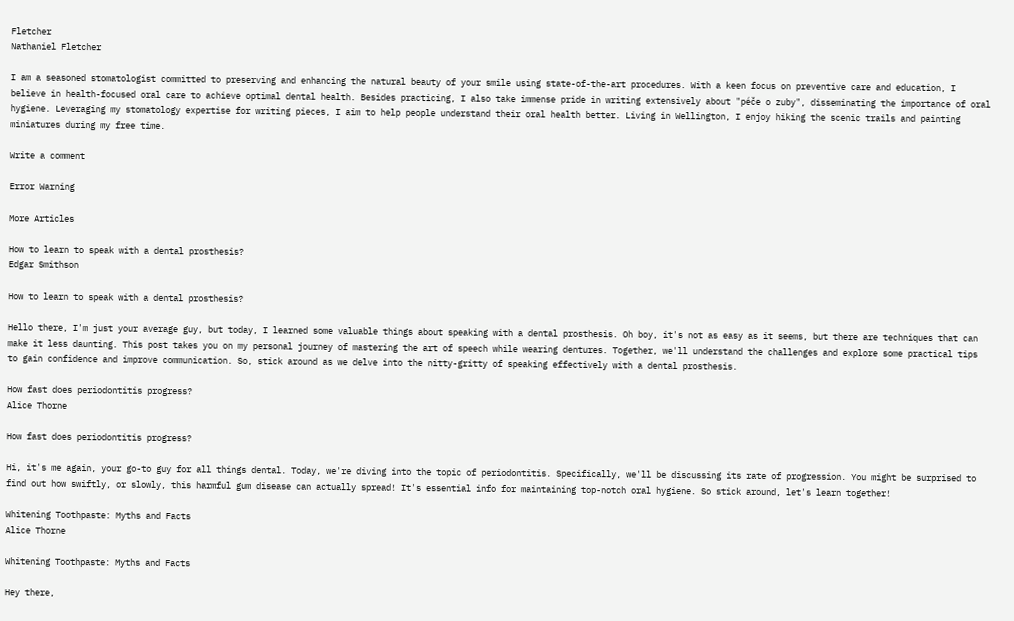Fletcher
Nathaniel Fletcher

I am a seasoned stomatologist committed to preserving and enhancing the natural beauty of your smile using state-of-the-art procedures. With a keen focus on preventive care and education, I believe in health-focused oral care to achieve optimal dental health. Besides practicing, I also take immense pride in writing extensively about "péče o zuby", disseminating the importance of oral hygiene. Leveraging my stomatology expertise for writing pieces, I aim to help people understand their oral health better. Living in Wellington, I enjoy hiking the scenic trails and painting miniatures during my free time.

Write a comment

Error Warning

More Articles

How to learn to speak with a dental prosthesis?
Edgar Smithson

How to learn to speak with a dental prosthesis?

Hello there, I'm just your average guy, but today, I learned some valuable things about speaking with a dental prosthesis. Oh boy, it's not as easy as it seems, but there are techniques that can make it less daunting. This post takes you on my personal journey of mastering the art of speech while wearing dentures. Together, we'll understand the challenges and explore some practical tips to gain confidence and improve communication. So, stick around as we delve into the nitty-gritty of speaking effectively with a dental prosthesis.

How fast does periodontitis progress?
Alice Thorne

How fast does periodontitis progress?

Hi, it's me again, your go-to guy for all things dental. Today, we're diving into the topic of periodontitis. Specifically, we'll be discussing its rate of progression. You might be surprised to find out how swiftly, or slowly, this harmful gum disease can actually spread! It's essential info for maintaining top-notch oral hygiene. So stick around, let's learn together!

Whitening Toothpaste: Myths and Facts
Alice Thorne

Whitening Toothpaste: Myths and Facts

Hey there,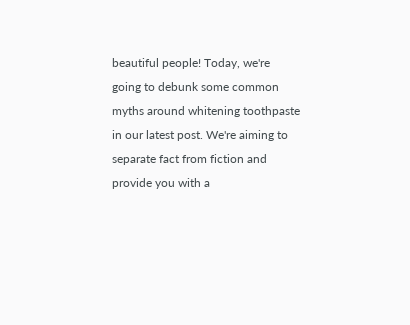beautiful people! Today, we're going to debunk some common myths around whitening toothpaste in our latest post. We're aiming to separate fact from fiction and provide you with a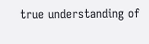true understanding of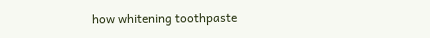how whitening toothpaste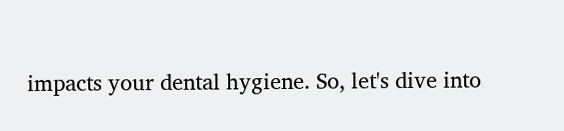impacts your dental hygiene. So, let's dive into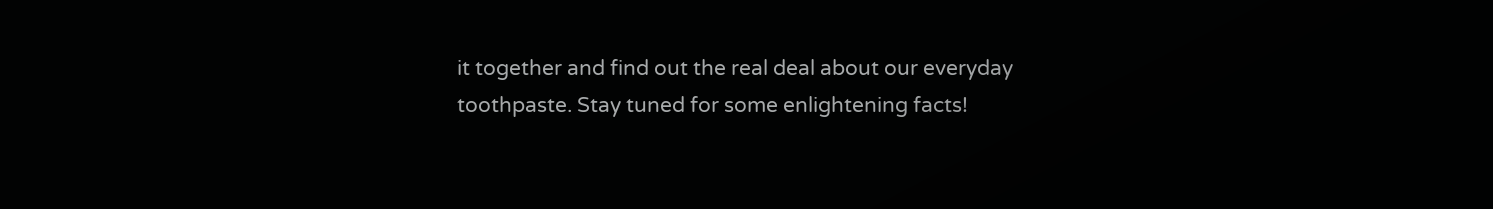it together and find out the real deal about our everyday toothpaste. Stay tuned for some enlightening facts!